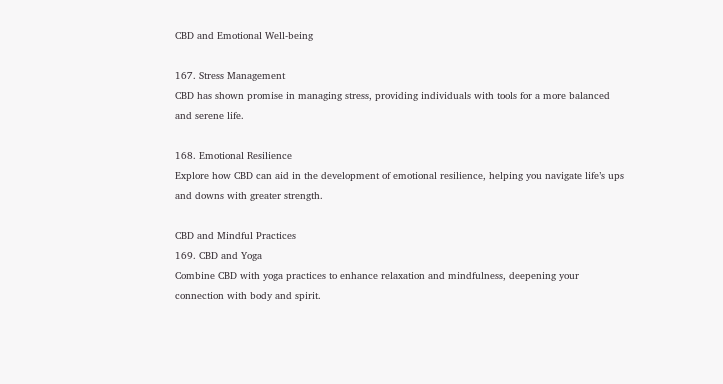CBD and Emotional Well-being

167. Stress Management
CBD has shown promise in managing stress, providing individuals with tools for a more balanced and serene life.

168. Emotional Resilience
Explore how CBD can aid in the development of emotional resilience, helping you navigate life’s ups and downs with greater strength.

CBD and Mindful Practices
169. CBD and Yoga
Combine CBD with yoga practices to enhance relaxation and mindfulness, deepening your connection with body and spirit.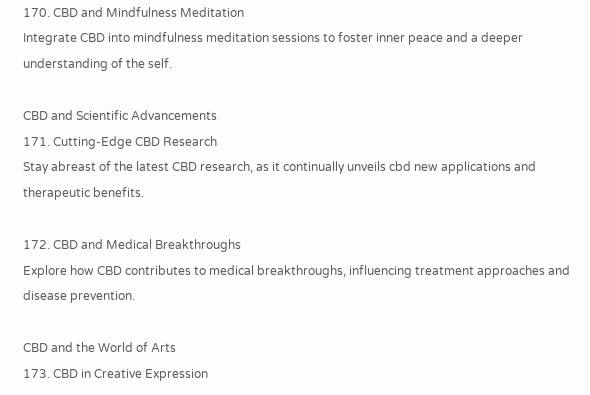170. CBD and Mindfulness Meditation
Integrate CBD into mindfulness meditation sessions to foster inner peace and a deeper understanding of the self.

CBD and Scientific Advancements
171. Cutting-Edge CBD Research
Stay abreast of the latest CBD research, as it continually unveils cbd new applications and therapeutic benefits.

172. CBD and Medical Breakthroughs
Explore how CBD contributes to medical breakthroughs, influencing treatment approaches and disease prevention.

CBD and the World of Arts
173. CBD in Creative Expression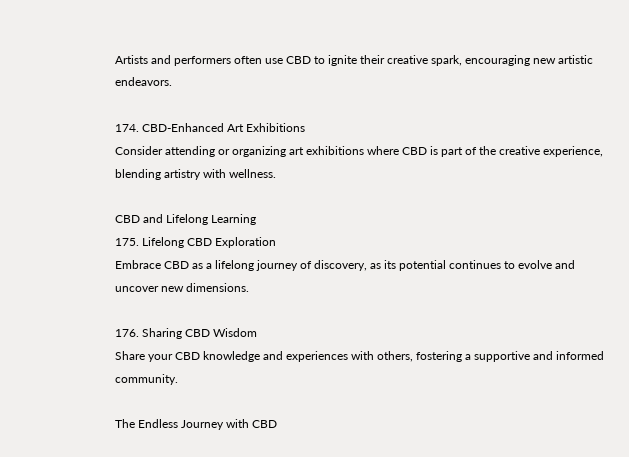Artists and performers often use CBD to ignite their creative spark, encouraging new artistic endeavors.

174. CBD-Enhanced Art Exhibitions
Consider attending or organizing art exhibitions where CBD is part of the creative experience, blending artistry with wellness.

CBD and Lifelong Learning
175. Lifelong CBD Exploration
Embrace CBD as a lifelong journey of discovery, as its potential continues to evolve and uncover new dimensions.

176. Sharing CBD Wisdom
Share your CBD knowledge and experiences with others, fostering a supportive and informed community.

The Endless Journey with CBD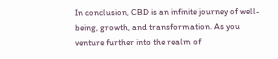In conclusion, CBD is an infinite journey of well-being, growth, and transformation. As you venture further into the realm of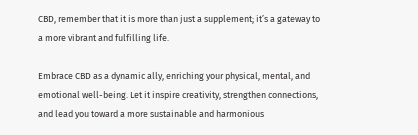CBD, remember that it is more than just a supplement; it’s a gateway to a more vibrant and fulfilling life.

Embrace CBD as a dynamic ally, enriching your physical, mental, and emotional well-being. Let it inspire creativity, strengthen connections, and lead you toward a more sustainable and harmonious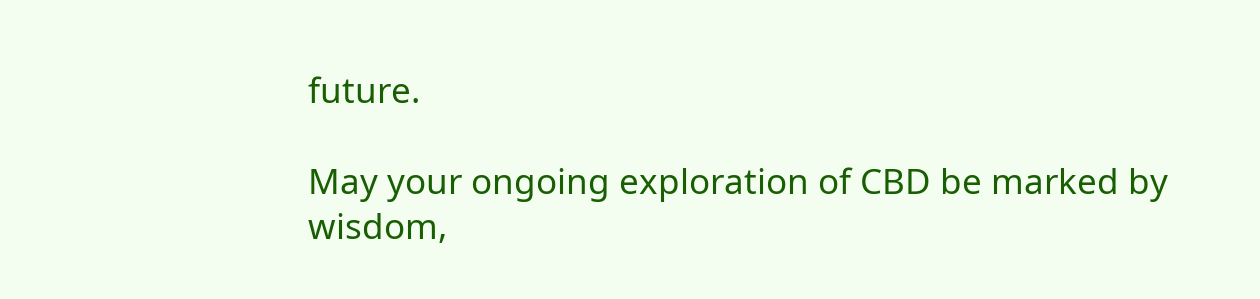future.

May your ongoing exploration of CBD be marked by wisdom,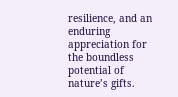resilience, and an enduring appreciation for the boundless potential of nature’s gifts.